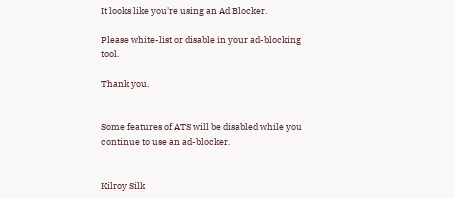It looks like you're using an Ad Blocker.

Please white-list or disable in your ad-blocking tool.

Thank you.


Some features of ATS will be disabled while you continue to use an ad-blocker.


Kilroy Silk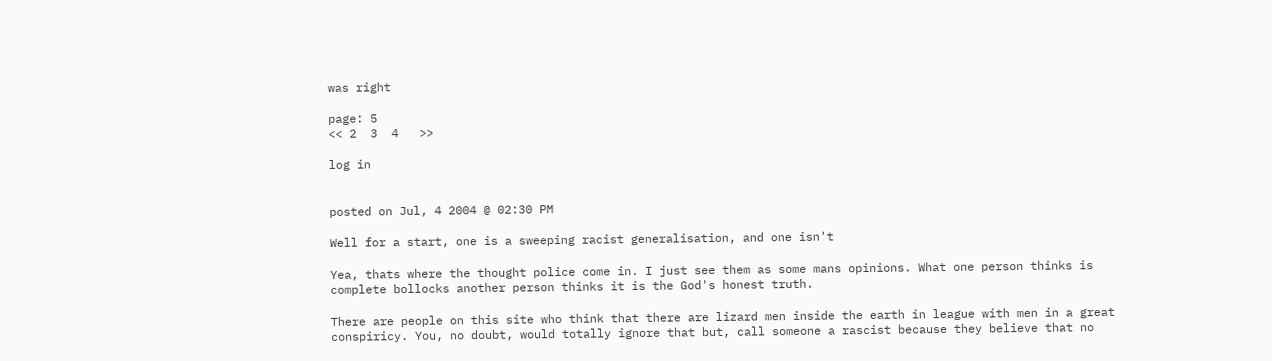was right

page: 5
<< 2  3  4   >>

log in


posted on Jul, 4 2004 @ 02:30 PM

Well for a start, one is a sweeping racist generalisation, and one isn't

Yea, thats where the thought police come in. I just see them as some mans opinions. What one person thinks is complete bollocks another person thinks it is the God's honest truth.

There are people on this site who think that there are lizard men inside the earth in league with men in a great conspiricy. You, no doubt, would totally ignore that but, call someone a rascist because they believe that no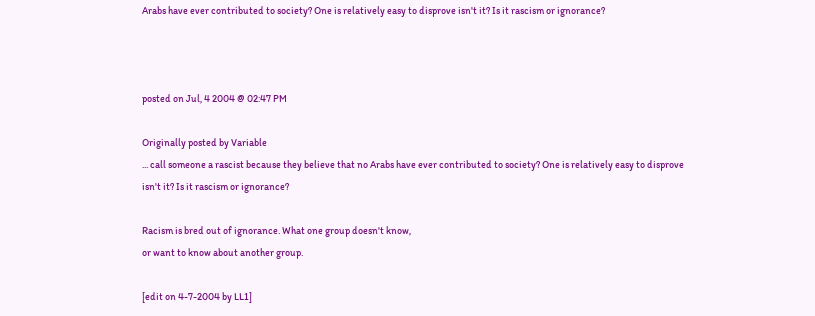Arabs have ever contributed to society? One is relatively easy to disprove isn't it? Is it rascism or ignorance?



posted on Jul, 4 2004 @ 02:47 PM

Originally posted by Variable
... call someone a rascist because they believe that no Arabs have ever contributed to society? One is relatively easy to disprove isn't it? Is it rascism or ignorance?

Racism is bred out of ignorance. What one group doesn't know,
or want to know about another group.

[edit on 4-7-2004 by LL1]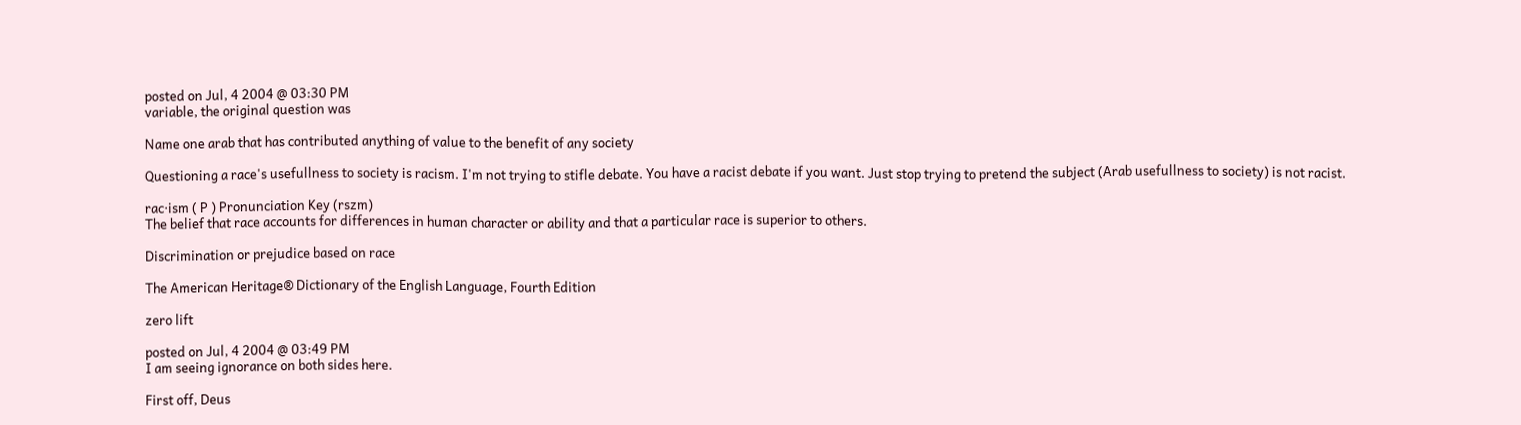posted on Jul, 4 2004 @ 03:30 PM
variable, the original question was

Name one arab that has contributed anything of value to the benefit of any society

Questioning a race's usefullness to society is racism. I'm not trying to stifle debate. You have a racist debate if you want. Just stop trying to pretend the subject (Arab usefullness to society) is not racist.

rac·ism ( P ) Pronunciation Key (rszm)
The belief that race accounts for differences in human character or ability and that a particular race is superior to others.

Discrimination or prejudice based on race

The American Heritage® Dictionary of the English Language, Fourth Edition

zero lift

posted on Jul, 4 2004 @ 03:49 PM
I am seeing ignorance on both sides here.

First off, Deus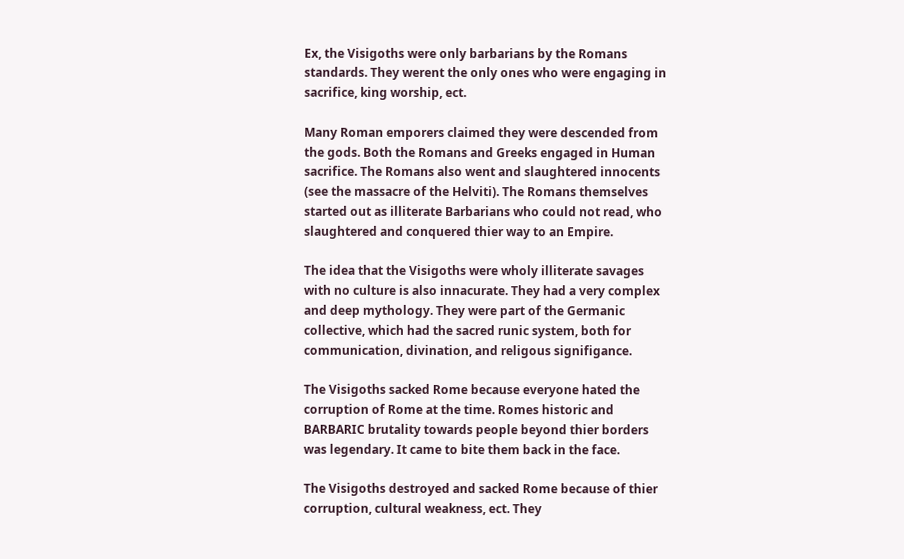Ex, the Visigoths were only barbarians by the Romans standards. They werent the only ones who were engaging in sacrifice, king worship, ect.

Many Roman emporers claimed they were descended from the gods. Both the Romans and Greeks engaged in Human sacrifice. The Romans also went and slaughtered innocents (see the massacre of the Helviti). The Romans themselves started out as illiterate Barbarians who could not read, who slaughtered and conquered thier way to an Empire.

The idea that the Visigoths were wholy illiterate savages with no culture is also innacurate. They had a very complex and deep mythology. They were part of the Germanic collective, which had the sacred runic system, both for communication, divination, and religous signifigance.

The Visigoths sacked Rome because everyone hated the corruption of Rome at the time. Romes historic and BARBARIC brutality towards people beyond thier borders was legendary. It came to bite them back in the face.

The Visigoths destroyed and sacked Rome because of thier corruption, cultural weakness, ect. They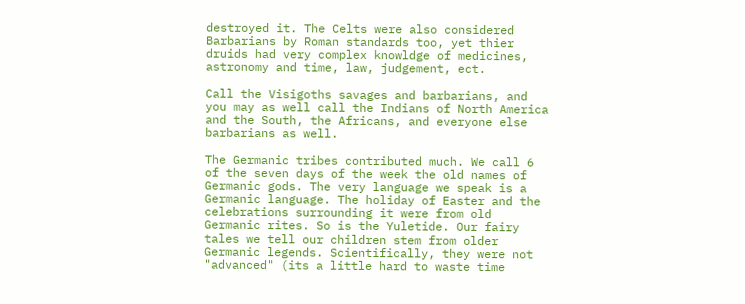destroyed it. The Celts were also considered Barbarians by Roman standards too, yet thier druids had very complex knowldge of medicines, astronomy and time, law, judgement, ect.

Call the Visigoths savages and barbarians, and you may as well call the Indians of North America and the South, the Africans, and everyone else barbarians as well.

The Germanic tribes contributed much. We call 6 of the seven days of the week the old names of Germanic gods. The very language we speak is a Germanic language. The holiday of Easter and the celebrations surrounding it were from old Germanic rites. So is the Yuletide. Our fairy tales we tell our children stem from older Germanic legends. Scientifically, they were not "advanced" (its a little hard to waste time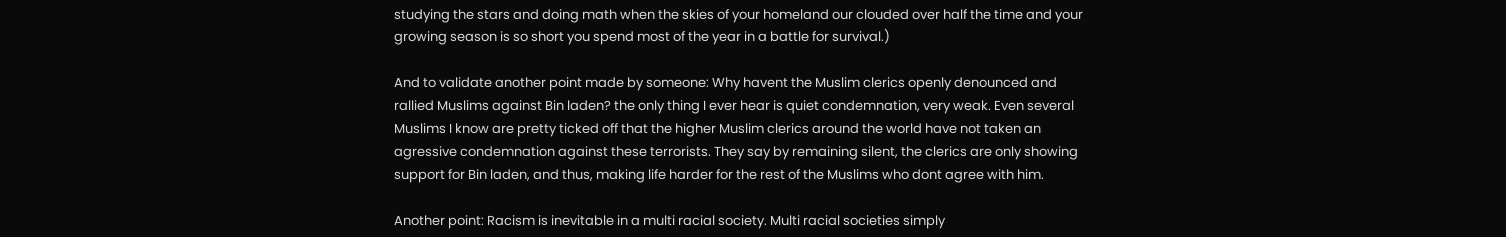studying the stars and doing math when the skies of your homeland our clouded over half the time and your growing season is so short you spend most of the year in a battle for survival.)

And to validate another point made by someone: Why havent the Muslim clerics openly denounced and rallied Muslims against Bin laden? the only thing I ever hear is quiet condemnation, very weak. Even several Muslims I know are pretty ticked off that the higher Muslim clerics around the world have not taken an agressive condemnation against these terrorists. They say by remaining silent, the clerics are only showing support for Bin laden, and thus, making life harder for the rest of the Muslims who dont agree with him.

Another point: Racism is inevitable in a multi racial society. Multi racial societies simply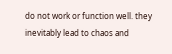do not work or function well. they inevitably lead to chaos and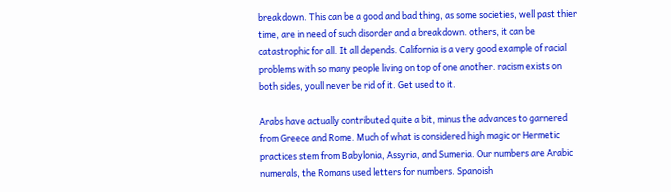breakdown. This can be a good and bad thing, as some societies, well past thier time, are in need of such disorder and a breakdown. others, it can be catastrophic for all. It all depends. California is a very good example of racial problems with so many people living on top of one another. racism exists on both sides, youll never be rid of it. Get used to it.

Arabs have actually contributed quite a bit, minus the advances to garnered from Greece and Rome. Much of what is considered high magic or Hermetic practices stem from Babylonia, Assyria, and Sumeria. Our numbers are Arabic numerals, the Romans used letters for numbers. Spanoish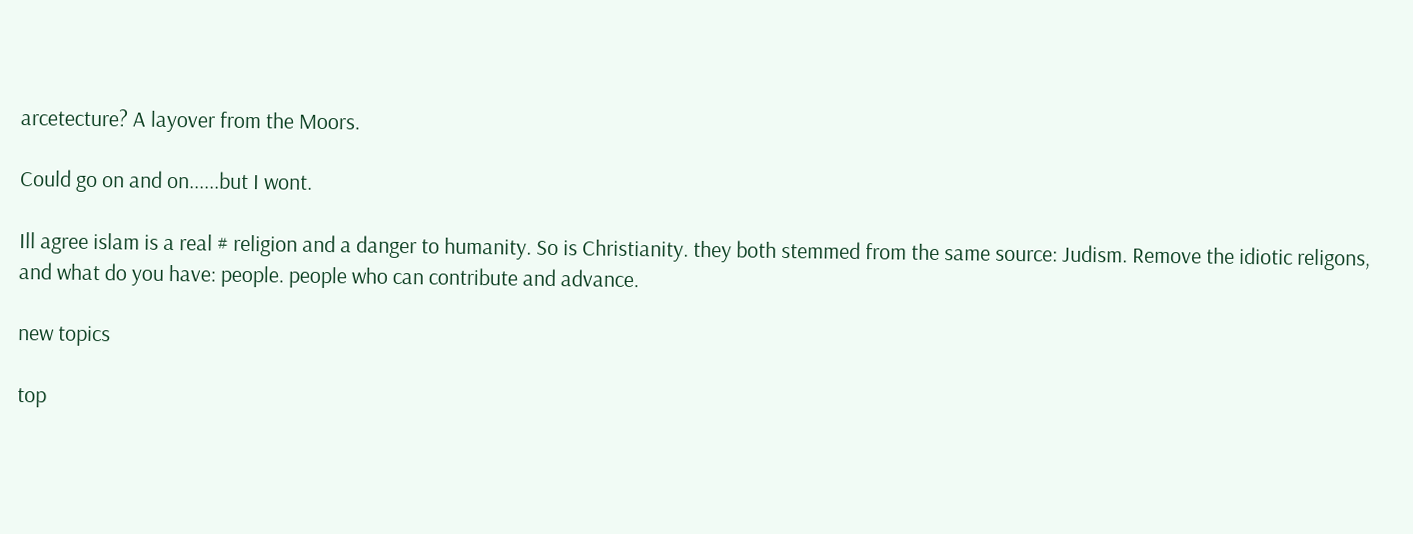arcetecture? A layover from the Moors.

Could go on and on......but I wont.

Ill agree islam is a real # religion and a danger to humanity. So is Christianity. they both stemmed from the same source: Judism. Remove the idiotic religons, and what do you have: people. people who can contribute and advance.

new topics

top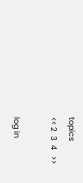topics
<< 2  3  4   >>

log in